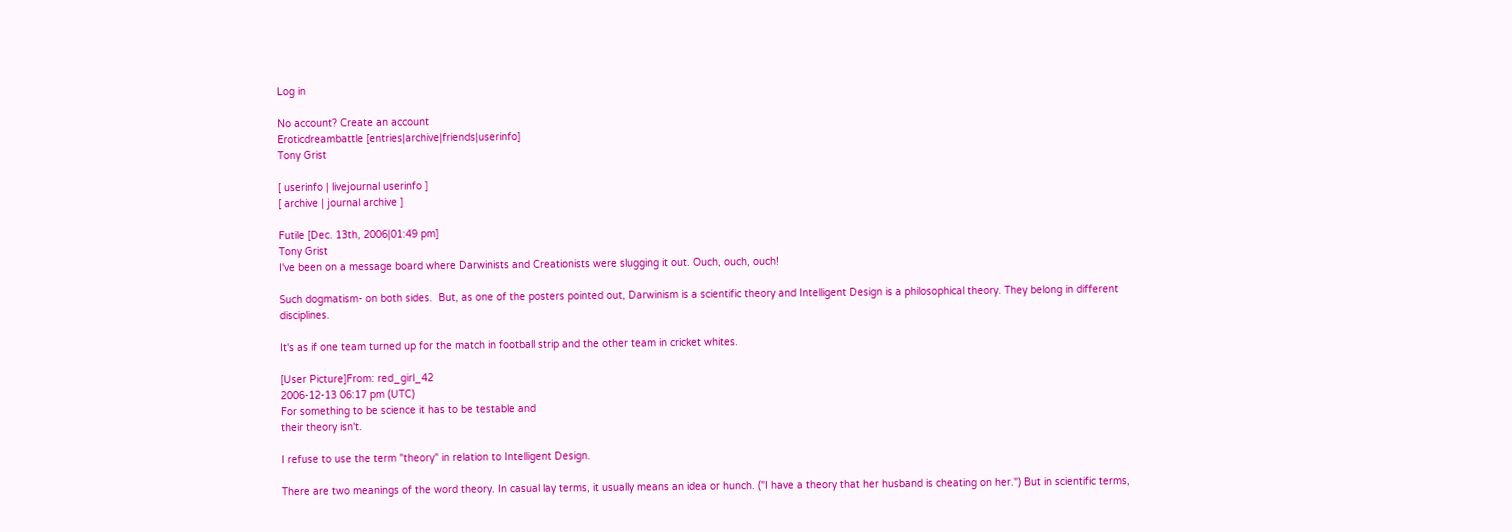Log in

No account? Create an account
Eroticdreambattle [entries|archive|friends|userinfo]
Tony Grist

[ userinfo | livejournal userinfo ]
[ archive | journal archive ]

Futile [Dec. 13th, 2006|01:49 pm]
Tony Grist
I've been on a message board where Darwinists and Creationists were slugging it out. Ouch, ouch, ouch!

Such dogmatism- on both sides.  But, as one of the posters pointed out, Darwinism is a scientific theory and Intelligent Design is a philosophical theory. They belong in different disciplines.

It's as if one team turned up for the match in football strip and the other team in cricket whites.

[User Picture]From: red_girl_42
2006-12-13 06:17 pm (UTC)
For something to be science it has to be testable and
their theory isn't.

I refuse to use the term "theory" in relation to Intelligent Design.

There are two meanings of the word theory. In casual lay terms, it usually means an idea or hunch. ("I have a theory that her husband is cheating on her.") But in scientific terms,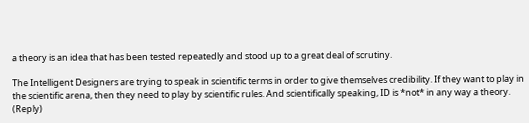a theory is an idea that has been tested repeatedly and stood up to a great deal of scrutiny.

The Intelligent Designers are trying to speak in scientific terms in order to give themselves credibility. If they want to play in the scientific arena, then they need to play by scientific rules. And scientifically speaking, ID is *not* in any way a theory.
(Reply)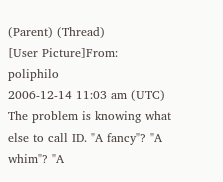(Parent) (Thread)
[User Picture]From: poliphilo
2006-12-14 11:03 am (UTC)
The problem is knowing what else to call ID. "A fancy"? "A whim"? "A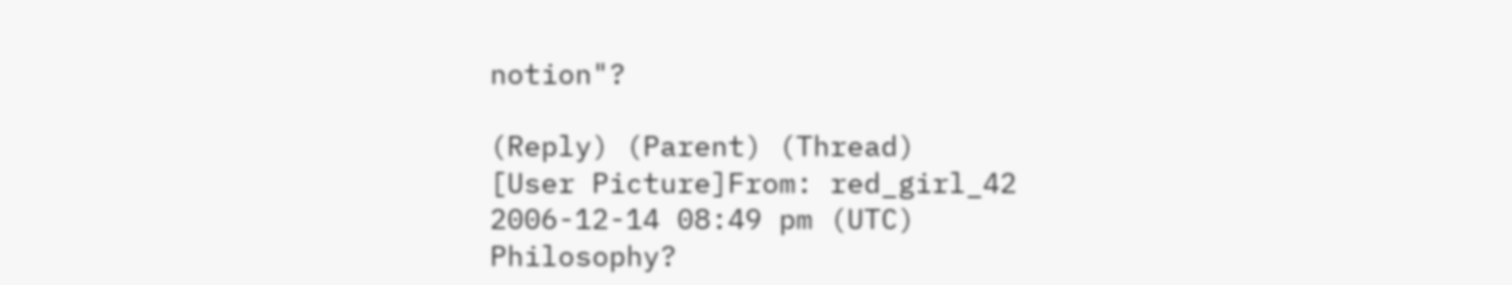notion"?

(Reply) (Parent) (Thread)
[User Picture]From: red_girl_42
2006-12-14 08:49 pm (UTC)
Philosophy?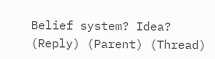Belief system? Idea?
(Reply) (Parent) (Thread)